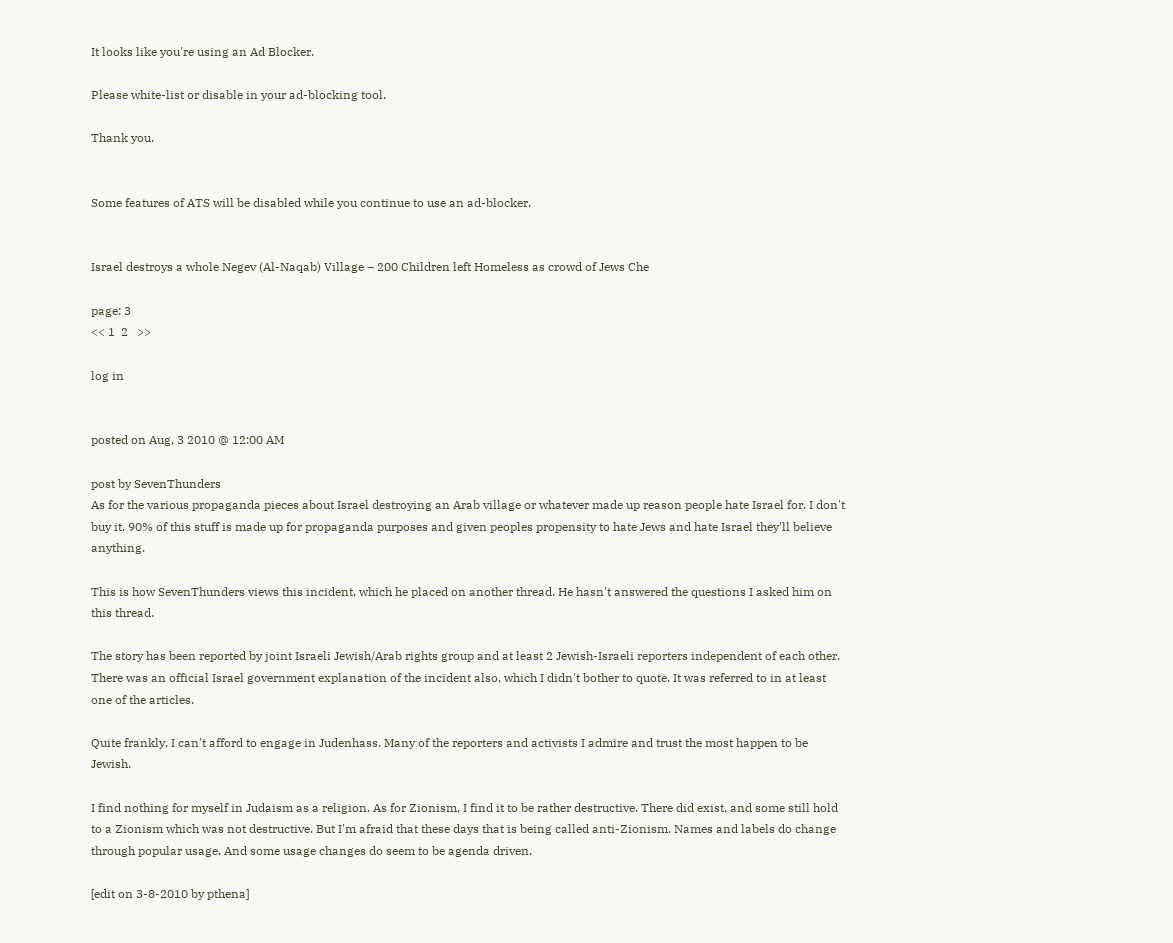It looks like you're using an Ad Blocker.

Please white-list or disable in your ad-blocking tool.

Thank you.


Some features of ATS will be disabled while you continue to use an ad-blocker.


Israel destroys a whole Negev (Al-Naqab) Village – 200 Children left Homeless as crowd of Jews Che

page: 3
<< 1  2   >>

log in


posted on Aug, 3 2010 @ 12:00 AM

post by SevenThunders
As for the various propaganda pieces about Israel destroying an Arab village or whatever made up reason people hate Israel for. I don't buy it. 90% of this stuff is made up for propaganda purposes and given peoples propensity to hate Jews and hate Israel they'll believe anything.

This is how SevenThunders views this incident, which he placed on another thread. He hasn't answered the questions I asked him on this thread.

The story has been reported by joint Israeli Jewish/Arab rights group and at least 2 Jewish-Israeli reporters independent of each other. There was an official Israel government explanation of the incident also, which I didn't bother to quote. It was referred to in at least one of the articles.

Quite frankly, I can't afford to engage in Judenhass. Many of the reporters and activists I admire and trust the most happen to be Jewish.

I find nothing for myself in Judaism as a religion. As for Zionism, I find it to be rather destructive. There did exist, and some still hold to a Zionism which was not destructive. But I'm afraid that these days that is being called anti-Zionism. Names and labels do change through popular usage. And some usage changes do seem to be agenda driven.

[edit on 3-8-2010 by pthena]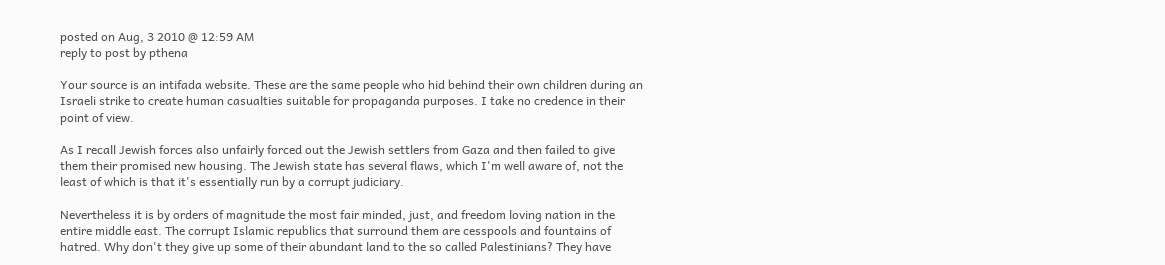posted on Aug, 3 2010 @ 12:59 AM
reply to post by pthena

Your source is an intifada website. These are the same people who hid behind their own children during an Israeli strike to create human casualties suitable for propaganda purposes. I take no credence in their point of view.

As I recall Jewish forces also unfairly forced out the Jewish settlers from Gaza and then failed to give them their promised new housing. The Jewish state has several flaws, which I'm well aware of, not the least of which is that it's essentially run by a corrupt judiciary.

Nevertheless it is by orders of magnitude the most fair minded, just, and freedom loving nation in the entire middle east. The corrupt Islamic republics that surround them are cesspools and fountains of hatred. Why don't they give up some of their abundant land to the so called Palestinians? They have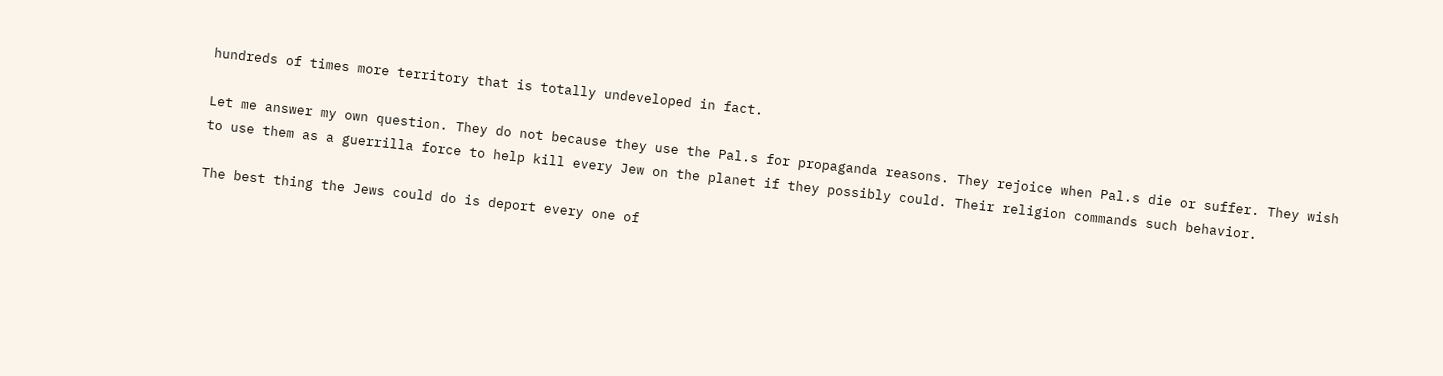hundreds of times more territory that is totally undeveloped in fact.

Let me answer my own question. They do not because they use the Pal.s for propaganda reasons. They rejoice when Pal.s die or suffer. They wish to use them as a guerrilla force to help kill every Jew on the planet if they possibly could. Their religion commands such behavior.

The best thing the Jews could do is deport every one of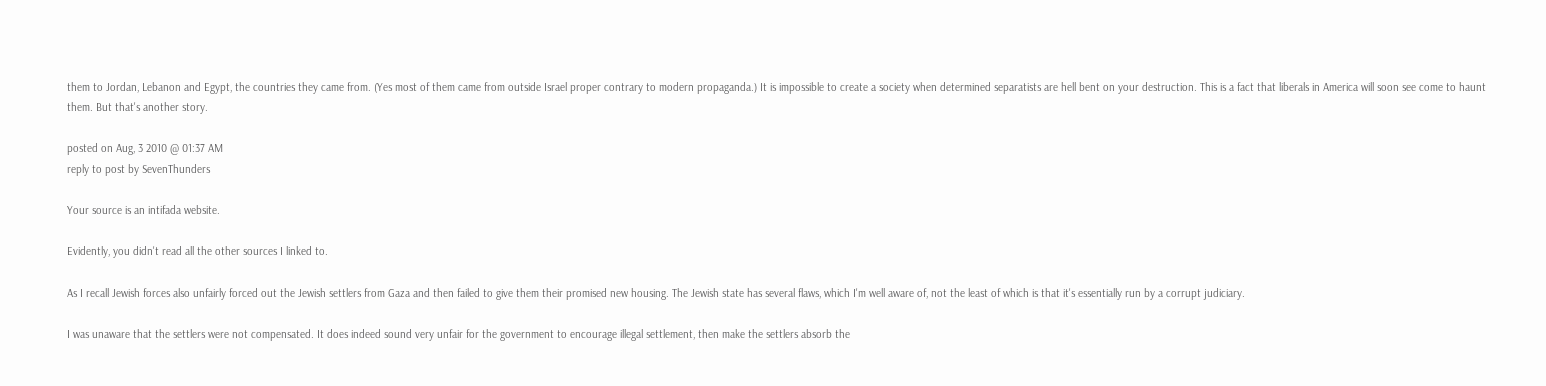them to Jordan, Lebanon and Egypt, the countries they came from. (Yes most of them came from outside Israel proper contrary to modern propaganda.) It is impossible to create a society when determined separatists are hell bent on your destruction. This is a fact that liberals in America will soon see come to haunt them. But that's another story.

posted on Aug, 3 2010 @ 01:37 AM
reply to post by SevenThunders

Your source is an intifada website.

Evidently, you didn't read all the other sources I linked to.

As I recall Jewish forces also unfairly forced out the Jewish settlers from Gaza and then failed to give them their promised new housing. The Jewish state has several flaws, which I'm well aware of, not the least of which is that it's essentially run by a corrupt judiciary.

I was unaware that the settlers were not compensated. It does indeed sound very unfair for the government to encourage illegal settlement, then make the settlers absorb the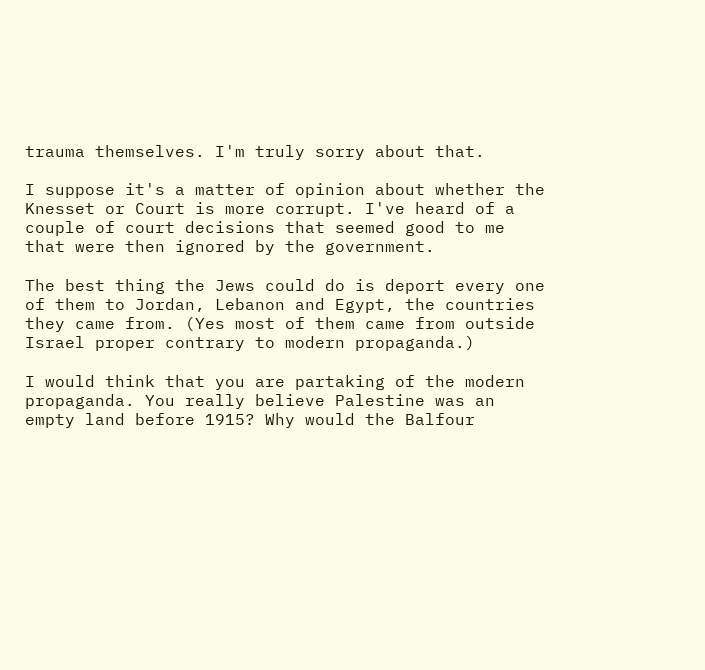trauma themselves. I'm truly sorry about that.

I suppose it's a matter of opinion about whether the Knesset or Court is more corrupt. I've heard of a couple of court decisions that seemed good to me that were then ignored by the government.

The best thing the Jews could do is deport every one of them to Jordan, Lebanon and Egypt, the countries they came from. (Yes most of them came from outside Israel proper contrary to modern propaganda.)

I would think that you are partaking of the modern propaganda. You really believe Palestine was an empty land before 1915? Why would the Balfour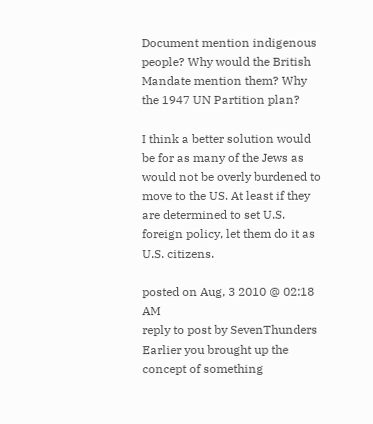Document mention indigenous people? Why would the British Mandate mention them? Why the 1947 UN Partition plan?

I think a better solution would be for as many of the Jews as would not be overly burdened to move to the US. At least if they are determined to set U.S. foreign policy, let them do it as U.S. citizens.

posted on Aug, 3 2010 @ 02:18 AM
reply to post by SevenThunders
Earlier you brought up the concept of something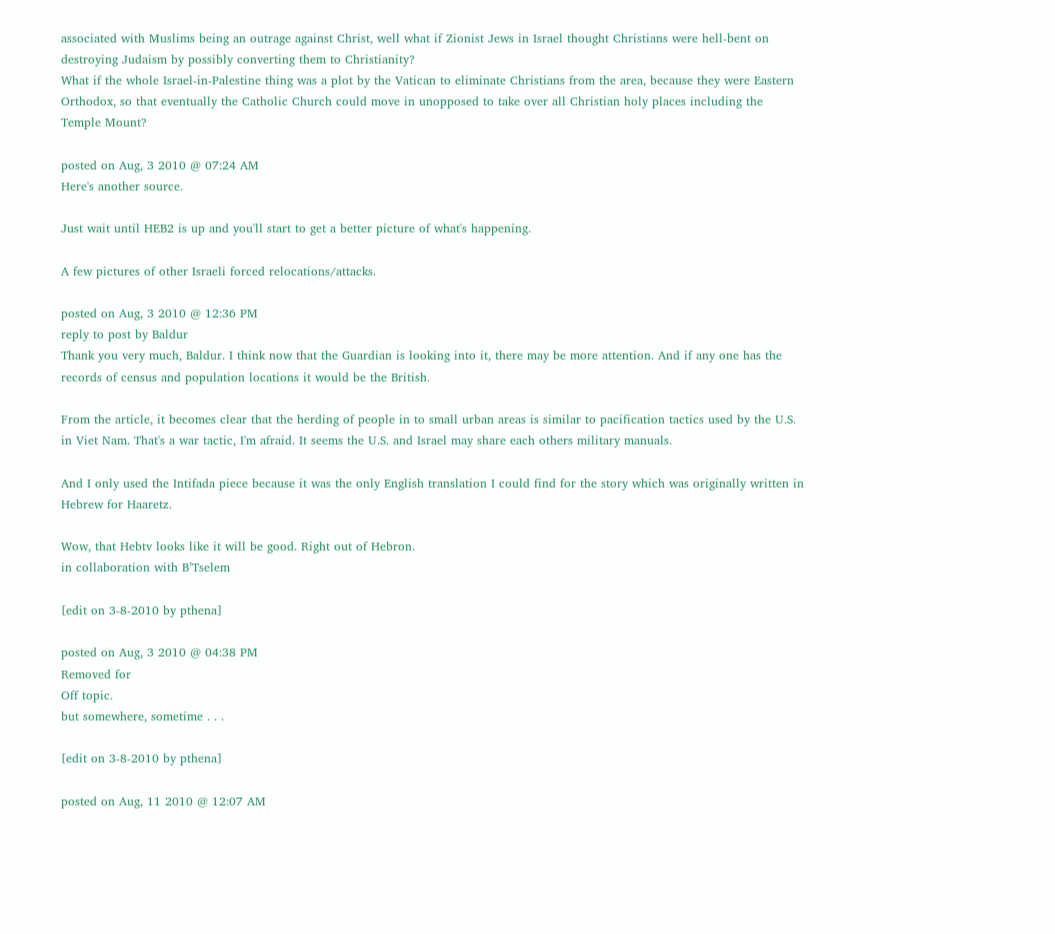associated with Muslims being an outrage against Christ, well what if Zionist Jews in Israel thought Christians were hell-bent on destroying Judaism by possibly converting them to Christianity?
What if the whole Israel-in-Palestine thing was a plot by the Vatican to eliminate Christians from the area, because they were Eastern Orthodox, so that eventually the Catholic Church could move in unopposed to take over all Christian holy places including the Temple Mount?

posted on Aug, 3 2010 @ 07:24 AM
Here's another source.

Just wait until HEB2 is up and you'll start to get a better picture of what's happening.

A few pictures of other Israeli forced relocations/attacks.

posted on Aug, 3 2010 @ 12:36 PM
reply to post by Baldur
Thank you very much, Baldur. I think now that the Guardian is looking into it, there may be more attention. And if any one has the records of census and population locations it would be the British.

From the article, it becomes clear that the herding of people in to small urban areas is similar to pacification tactics used by the U.S. in Viet Nam. That's a war tactic, I'm afraid. It seems the U.S. and Israel may share each others military manuals.

And I only used the Intifada piece because it was the only English translation I could find for the story which was originally written in Hebrew for Haaretz.

Wow, that Hebtv looks like it will be good. Right out of Hebron.
in collaboration with B’Tselem

[edit on 3-8-2010 by pthena]

posted on Aug, 3 2010 @ 04:38 PM
Removed for
Off topic.
but somewhere, sometime . . .

[edit on 3-8-2010 by pthena]

posted on Aug, 11 2010 @ 12:07 AM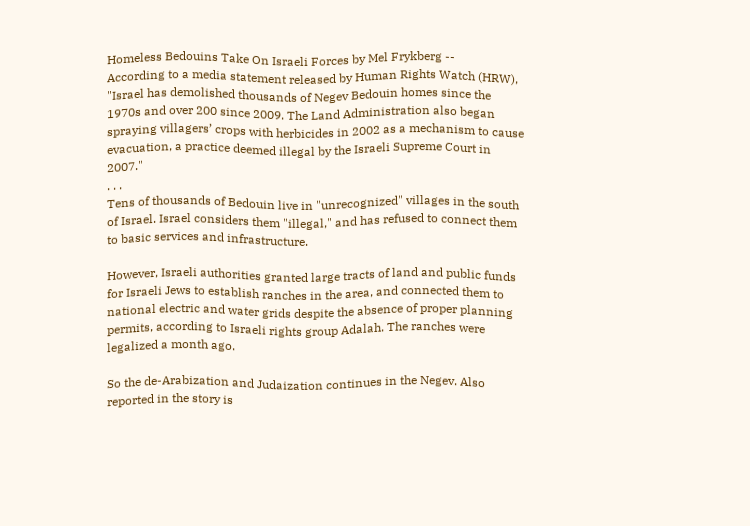Homeless Bedouins Take On Israeli Forces by Mel Frykberg --
According to a media statement released by Human Rights Watch (HRW), "Israel has demolished thousands of Negev Bedouin homes since the 1970s and over 200 since 2009. The Land Administration also began spraying villagers’ crops with herbicides in 2002 as a mechanism to cause evacuation, a practice deemed illegal by the Israeli Supreme Court in 2007."
. . .
Tens of thousands of Bedouin live in "unrecognized" villages in the south of Israel. Israel considers them "illegal," and has refused to connect them to basic services and infrastructure.

However, Israeli authorities granted large tracts of land and public funds for Israeli Jews to establish ranches in the area, and connected them to national electric and water grids despite the absence of proper planning permits, according to Israeli rights group Adalah. The ranches were legalized a month ago.

So the de-Arabization and Judaization continues in the Negev. Also reported in the story is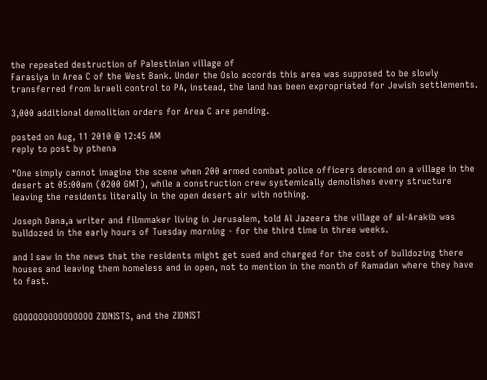the repeated destruction of Palestinian village of
Farasiya in Area C of the West Bank. Under the Oslo accords this area was supposed to be slowly transferred from Israeli control to PA, instead, the land has been expropriated for Jewish settlements.

3,000 additional demolition orders for Area C are pending.

posted on Aug, 11 2010 @ 12:45 AM
reply to post by pthena

"One simply cannot imagine the scene when 200 armed combat police officers descend on a village in the desert at 05:00am (0200 GMT), while a construction crew systemically demolishes every structure leaving the residents literally in the open desert air with nothing.

Joseph Dana,a writer and filmmaker living in Jerusalem, told Al Jazeera the village of al-Arakib was bulldozed in the early hours of Tuesday morning - for the third time in three weeks.

and I saw in the news that the residents might get sued and charged for the cost of bulldozing there houses and leaving them homeless and in open, not to mention in the month of Ramadan where they have to fast.


GOOOOOOOOOOOOOOO ZIONISTS, and the ZIONIST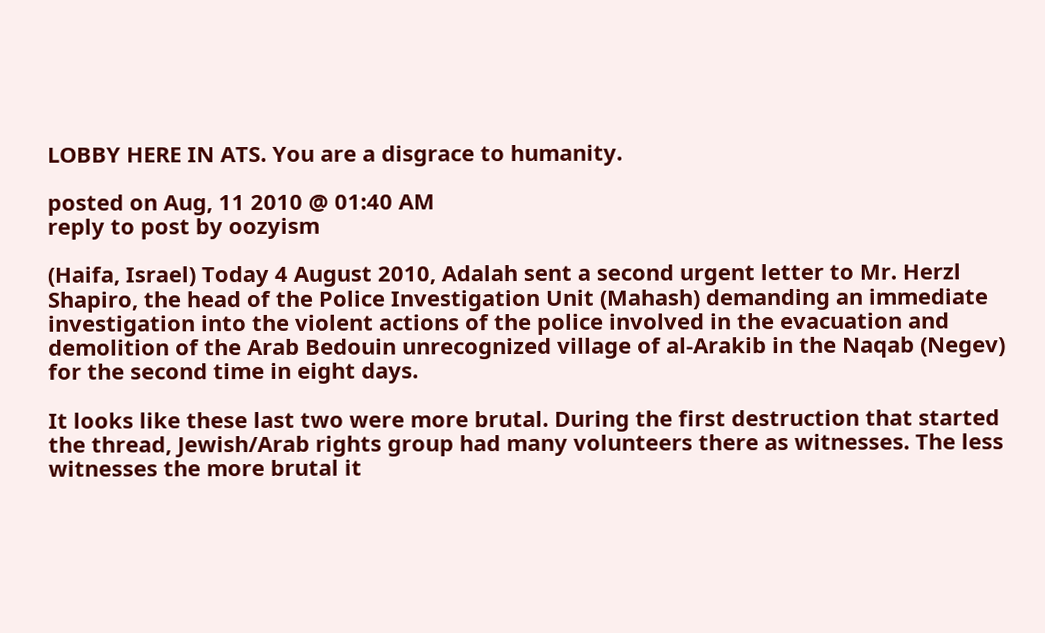LOBBY HERE IN ATS. You are a disgrace to humanity.

posted on Aug, 11 2010 @ 01:40 AM
reply to post by oozyism

(Haifa, Israel) Today 4 August 2010, Adalah sent a second urgent letter to Mr. Herzl Shapiro, the head of the Police Investigation Unit (Mahash) demanding an immediate investigation into the violent actions of the police involved in the evacuation and demolition of the Arab Bedouin unrecognized village of al-Arakib in the Naqab (Negev) for the second time in eight days.

It looks like these last two were more brutal. During the first destruction that started the thread, Jewish/Arab rights group had many volunteers there as witnesses. The less witnesses the more brutal it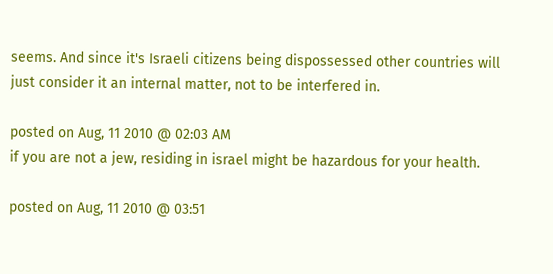seems. And since it's Israeli citizens being dispossessed other countries will just consider it an internal matter, not to be interfered in.

posted on Aug, 11 2010 @ 02:03 AM
if you are not a jew, residing in israel might be hazardous for your health.

posted on Aug, 11 2010 @ 03:51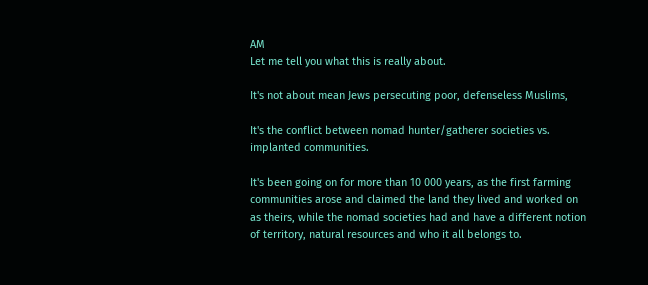AM
Let me tell you what this is really about.

It's not about mean Jews persecuting poor, defenseless Muslims,

It's the conflict between nomad hunter/gatherer societies vs. implanted communities.

It's been going on for more than 10 000 years, as the first farming communities arose and claimed the land they lived and worked on as theirs, while the nomad societies had and have a different notion of territory, natural resources and who it all belongs to.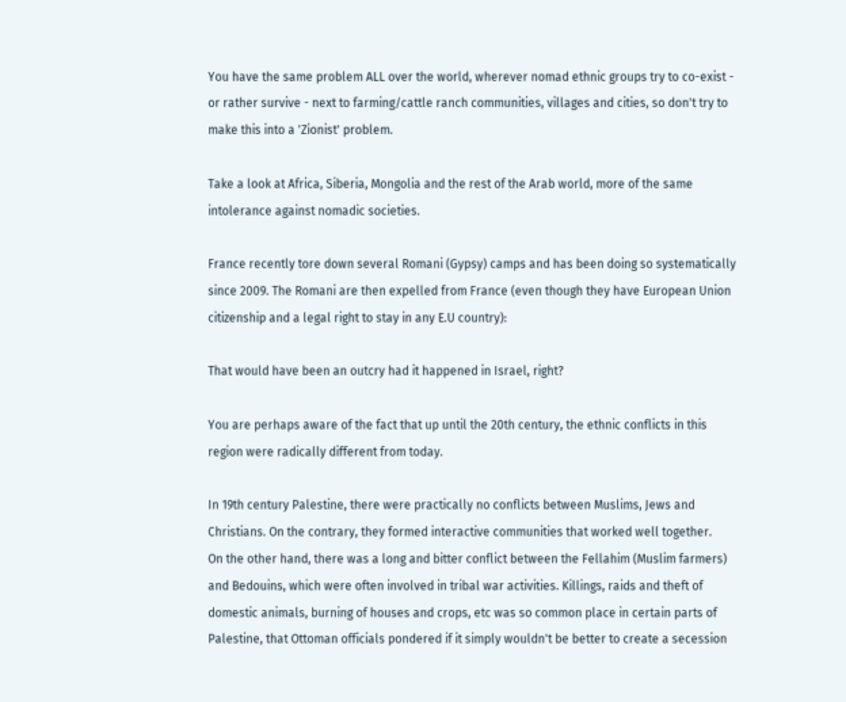You have the same problem ALL over the world, wherever nomad ethnic groups try to co-exist - or rather survive - next to farming/cattle ranch communities, villages and cities, so don't try to make this into a 'Zionist' problem.

Take a look at Africa, Siberia, Mongolia and the rest of the Arab world, more of the same intolerance against nomadic societies.

France recently tore down several Romani (Gypsy) camps and has been doing so systematically since 2009. The Romani are then expelled from France (even though they have European Union citizenship and a legal right to stay in any E.U country):

That would have been an outcry had it happened in Israel, right?

You are perhaps aware of the fact that up until the 20th century, the ethnic conflicts in this region were radically different from today.

In 19th century Palestine, there were practically no conflicts between Muslims, Jews and Christians. On the contrary, they formed interactive communities that worked well together.
On the other hand, there was a long and bitter conflict between the Fellahim (Muslim farmers) and Bedouins, which were often involved in tribal war activities. Killings, raids and theft of domestic animals, burning of houses and crops, etc was so common place in certain parts of Palestine, that Ottoman officials pondered if it simply wouldn't be better to create a secession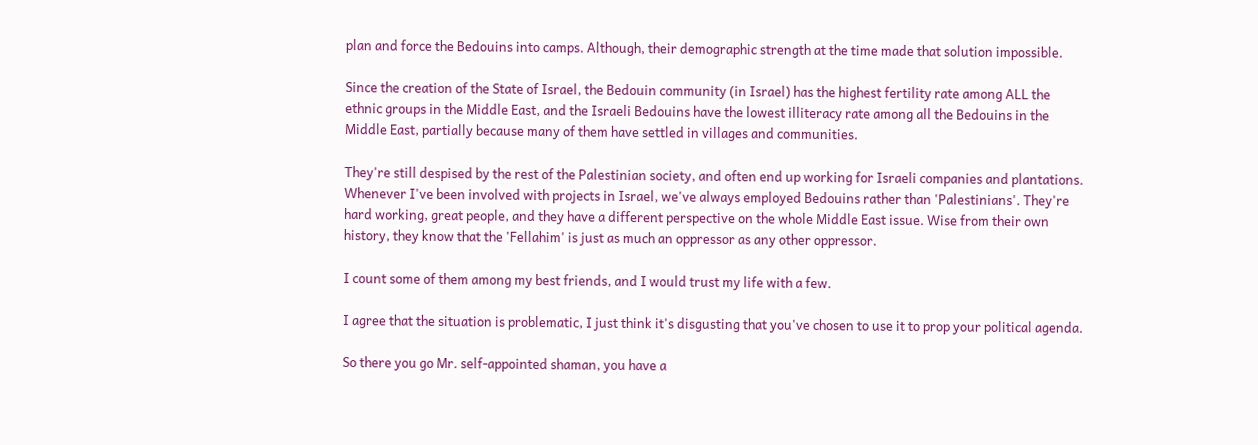plan and force the Bedouins into camps. Although, their demographic strength at the time made that solution impossible.

Since the creation of the State of Israel, the Bedouin community (in Israel) has the highest fertility rate among ALL the ethnic groups in the Middle East, and the Israeli Bedouins have the lowest illiteracy rate among all the Bedouins in the Middle East, partially because many of them have settled in villages and communities.

They're still despised by the rest of the Palestinian society, and often end up working for Israeli companies and plantations.
Whenever I've been involved with projects in Israel, we've always employed Bedouins rather than 'Palestinians'. They're hard working, great people, and they have a different perspective on the whole Middle East issue. Wise from their own history, they know that the 'Fellahim' is just as much an oppressor as any other oppressor.

I count some of them among my best friends, and I would trust my life with a few.

I agree that the situation is problematic, I just think it's disgusting that you've chosen to use it to prop your political agenda.

So there you go Mr. self-appointed shaman, you have a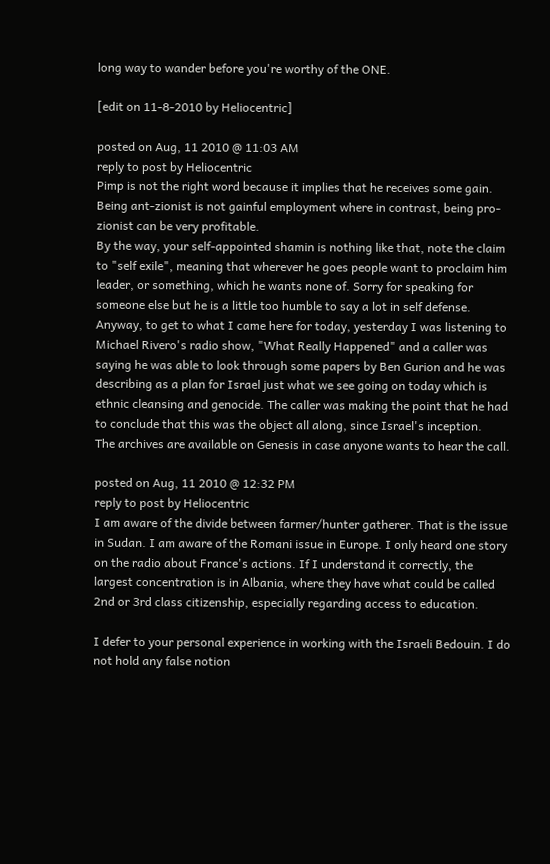long way to wander before you're worthy of the ONE.

[edit on 11-8-2010 by Heliocentric]

posted on Aug, 11 2010 @ 11:03 AM
reply to post by Heliocentric
Pimp is not the right word because it implies that he receives some gain. Being ant-zionist is not gainful employment where in contrast, being pro-zionist can be very profitable.
By the way, your self-appointed shamin is nothing like that, note the claim to "self exile", meaning that wherever he goes people want to proclaim him leader, or something, which he wants none of. Sorry for speaking for someone else but he is a little too humble to say a lot in self defense.
Anyway, to get to what I came here for today, yesterday I was listening to Michael Rivero's radio show, "What Really Happened" and a caller was saying he was able to look through some papers by Ben Gurion and he was describing as a plan for Israel just what we see going on today which is ethnic cleansing and genocide. The caller was making the point that he had to conclude that this was the object all along, since Israel's inception.
The archives are available on Genesis in case anyone wants to hear the call.

posted on Aug, 11 2010 @ 12:32 PM
reply to post by Heliocentric
I am aware of the divide between farmer/hunter gatherer. That is the issue in Sudan. I am aware of the Romani issue in Europe. I only heard one story on the radio about France's actions. If I understand it correctly, the largest concentration is in Albania, where they have what could be called 2nd or 3rd class citizenship, especially regarding access to education.

I defer to your personal experience in working with the Israeli Bedouin. I do not hold any false notion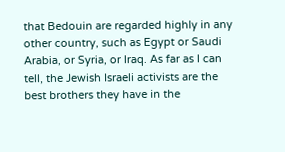that Bedouin are regarded highly in any other country, such as Egypt or Saudi Arabia, or Syria, or Iraq. As far as I can tell, the Jewish Israeli activists are the best brothers they have in the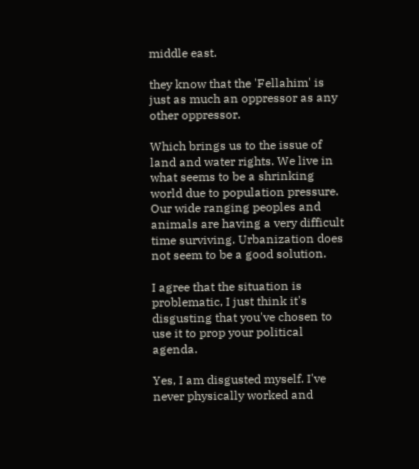middle east.

they know that the 'Fellahim' is just as much an oppressor as any other oppressor.

Which brings us to the issue of land and water rights. We live in what seems to be a shrinking world due to population pressure. Our wide ranging peoples and animals are having a very difficult time surviving. Urbanization does not seem to be a good solution.

I agree that the situation is problematic, I just think it's disgusting that you've chosen to use it to prop your political agenda.

Yes, I am disgusted myself. I've never physically worked and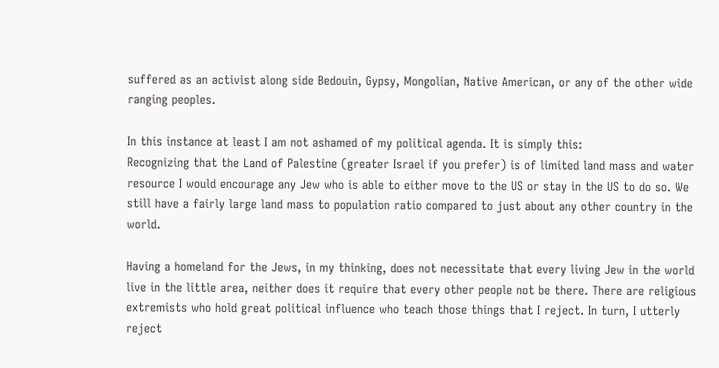suffered as an activist along side Bedouin, Gypsy, Mongolian, Native American, or any of the other wide ranging peoples.

In this instance at least I am not ashamed of my political agenda. It is simply this:
Recognizing that the Land of Palestine (greater Israel if you prefer) is of limited land mass and water resource I would encourage any Jew who is able to either move to the US or stay in the US to do so. We still have a fairly large land mass to population ratio compared to just about any other country in the world.

Having a homeland for the Jews, in my thinking, does not necessitate that every living Jew in the world live in the little area, neither does it require that every other people not be there. There are religious extremists who hold great political influence who teach those things that I reject. In turn, I utterly reject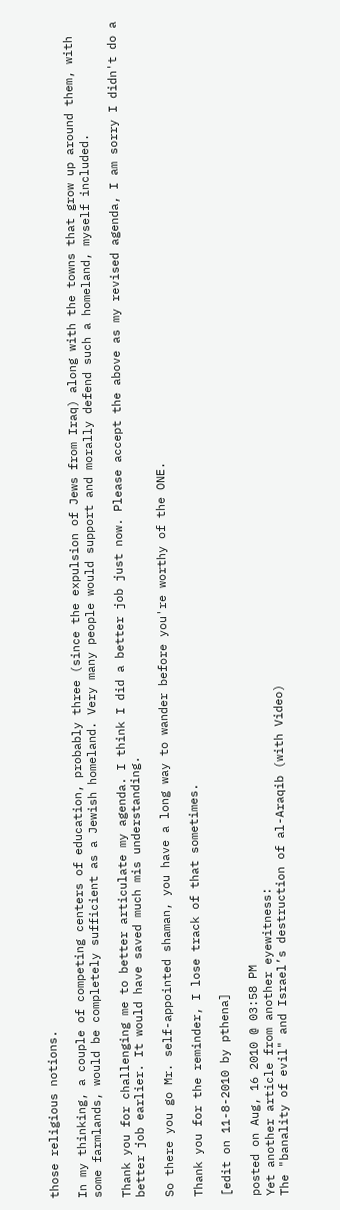those religious notions.

In my thinking, a couple of competing centers of education, probably three (since the expulsion of Jews from Iraq) along with the towns that grow up around them, with some farmlands, would be completely sufficient as a Jewish homeland. Very many people would support and morally defend such a homeland, myself included.

Thank you for challenging me to better articulate my agenda. I think I did a better job just now. Please accept the above as my revised agenda, I am sorry I didn't do a better job earlier. It would have saved much mis understanding.

So there you go Mr. self-appointed shaman, you have a long way to wander before you're worthy of the ONE.

Thank you for the reminder, I lose track of that sometimes.

[edit on 11-8-2010 by pthena]

posted on Aug, 16 2010 @ 03:58 PM
Yet another article from another eyewitness:
The "banality of evil" and Israel’s destruction of al-Araqib (with Video)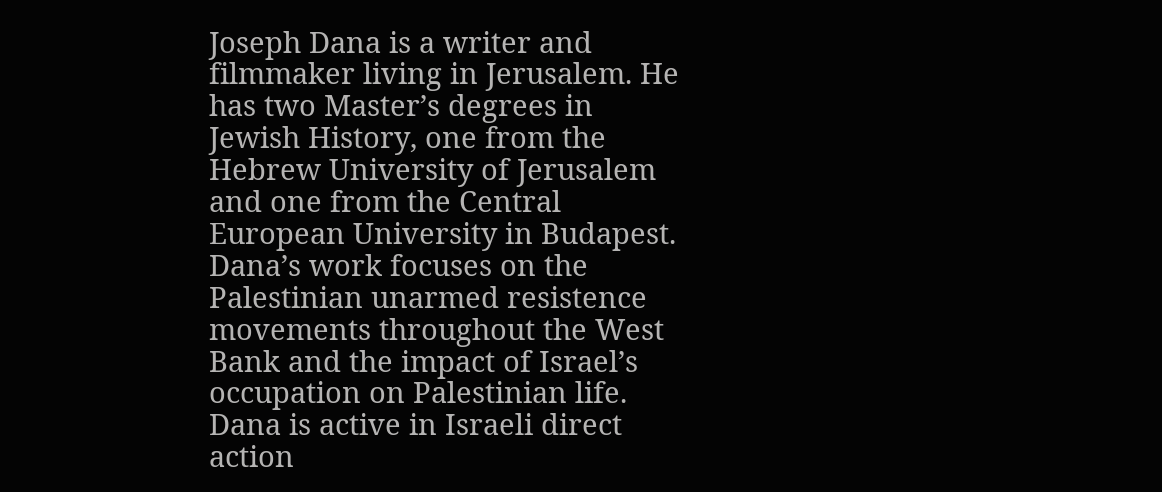Joseph Dana is a writer and filmmaker living in Jerusalem. He has two Master’s degrees in Jewish History, one from the Hebrew University of Jerusalem and one from the Central European University in Budapest. Dana’s work focuses on the Palestinian unarmed resistence movements throughout the West Bank and the impact of Israel’s occupation on Palestinian life. Dana is active in Israeli direct action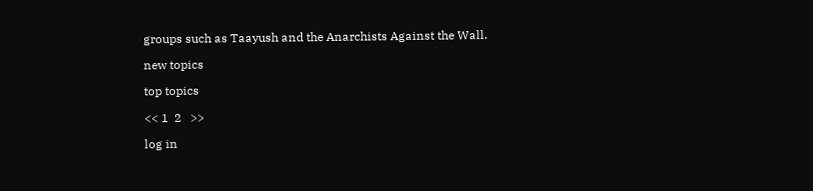groups such as Taayush and the Anarchists Against the Wall.

new topics

top topics

<< 1  2   >>

log in